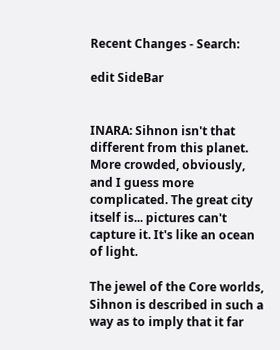Recent Changes - Search:

edit SideBar


INARA: Sihnon isn't that different from this planet. More crowded, obviously, and I guess more complicated. The great city itself is... pictures can't capture it. It's like an ocean of light.

The jewel of the Core worlds, Sihnon is described in such a way as to imply that it far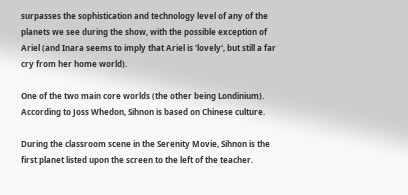surpasses the sophistication and technology level of any of the planets we see during the show, with the possible exception of Ariel (and Inara seems to imply that Ariel is 'lovely', but still a far cry from her home world).

One of the two main core worlds (the other being Londinium). According to Joss Whedon, Sihnon is based on Chinese culture.

During the classroom scene in the Serenity Movie, Sihnon is the first planet listed upon the screen to the left of the teacher.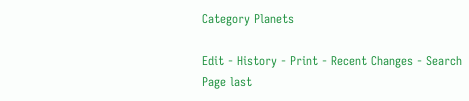Category Planets

Edit - History - Print - Recent Changes - Search
Page last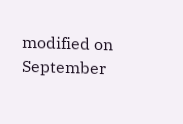modified on September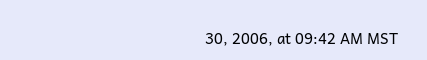30, 2006, at 09:42 AM MST